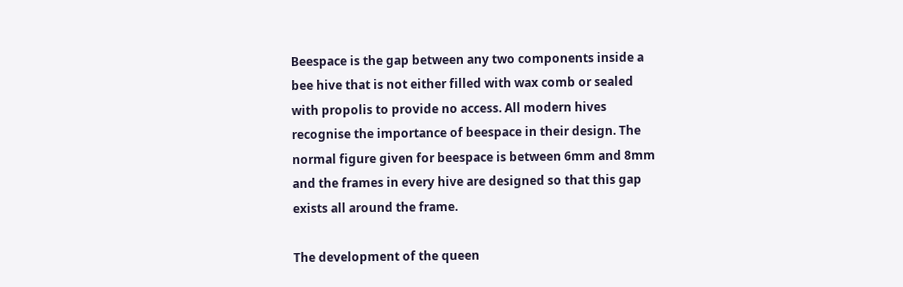Beespace is the gap between any two components inside a bee hive that is not either filled with wax comb or sealed with propolis to provide no access. All modern hives recognise the importance of beespace in their design. The normal figure given for beespace is between 6mm and 8mm and the frames in every hive are designed so that this gap exists all around the frame.

The development of the queen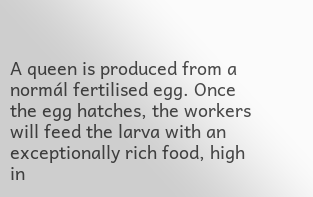A queen is produced from a normál fertilised egg. Once the egg hatches, the workers will feed the larva with an exceptionally rich food, high in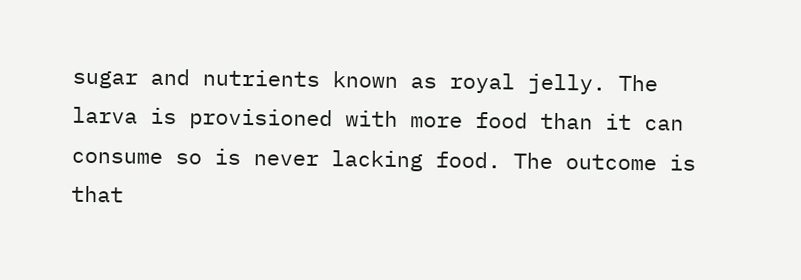sugar and nutrients known as royal jelly. The larva is provisioned with more food than it can consume so is never lacking food. The outcome is that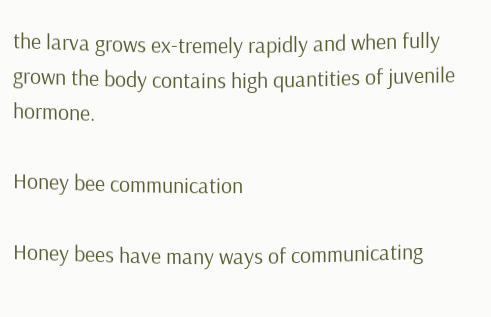the larva grows ex-tremely rapidly and when fully grown the body contains high quantities of juvenile hormone.

Honey bee communication

Honey bees have many ways of communicating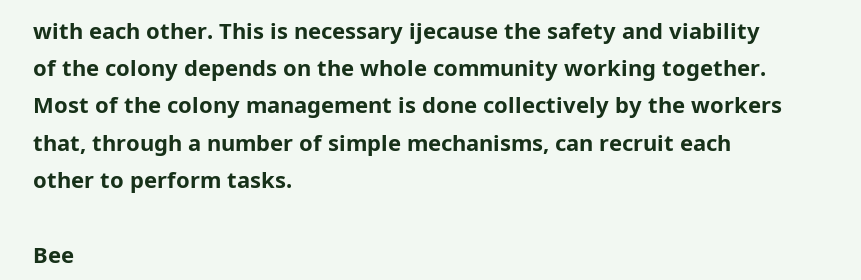with each other. This is necessary ijecause the safety and viability of the colony depends on the whole community working together. Most of the colony management is done collectively by the workers that, through a number of simple mechanisms, can recruit each other to perform tasks.

Bee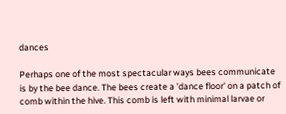dances

Perhaps one of the most spectacular ways bees communicate is by the bee dance. The bees create a 'dance floor' on a patch of comb within the hive. This comb is left with minimal larvae or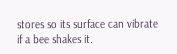stores so its surface can vibrate if a bee shakes it.